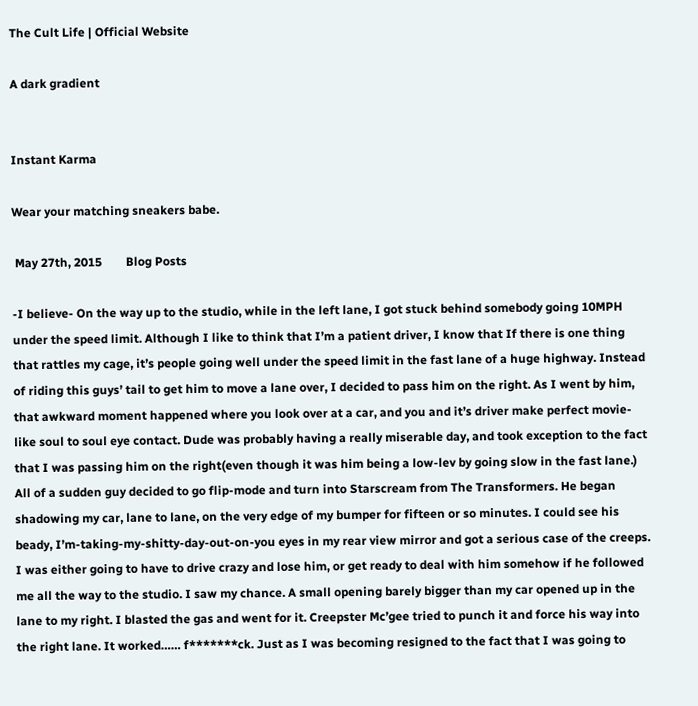The Cult Life | Official Website

A dark gradient


Instant Karma

Wear your matching sneakers babe.

 May 27th, 2015        Blog Posts

-I believe- On the way up to the studio, while in the left lane, I got stuck behind somebody going 10MPH under the speed limit. Although I like to think that I’m a patient driver, I know that If there is one thing that rattles my cage, it’s people going well under the speed limit in the fast lane of a huge highway. Instead of riding this guys’ tail to get him to move a lane over, I decided to pass him on the right. As I went by him, that awkward moment happened where you look over at a car, and you and it’s driver make perfect movie-like soul to soul eye contact. Dude was probably having a really miserable day, and took exception to the fact that I was passing him on the right(even though it was him being a low-lev by going slow in the fast lane.) All of a sudden guy decided to go flip-mode and turn into Starscream from The Transformers. He began shadowing my car, lane to lane, on the very edge of my bumper for fifteen or so minutes. I could see his beady, I’m-taking-my-shitty-day-out-on-you eyes in my rear view mirror and got a serious case of the creeps. I was either going to have to drive crazy and lose him, or get ready to deal with him somehow if he followed me all the way to the studio. I saw my chance. A small opening barely bigger than my car opened up in the lane to my right. I blasted the gas and went for it. Creepster Mc’gee tried to punch it and force his way into the right lane. It worked…… f*******ck. Just as I was becoming resigned to the fact that I was going to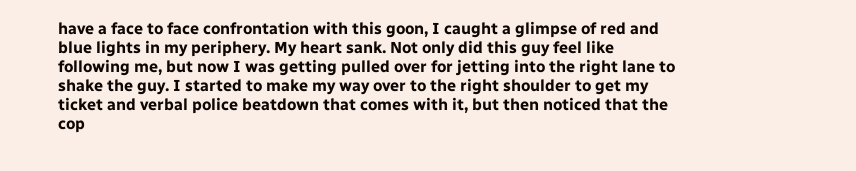have a face to face confrontation with this goon, I caught a glimpse of red and blue lights in my periphery. My heart sank. Not only did this guy feel like following me, but now I was getting pulled over for jetting into the right lane to shake the guy. I started to make my way over to the right shoulder to get my ticket and verbal police beatdown that comes with it, but then noticed that the cop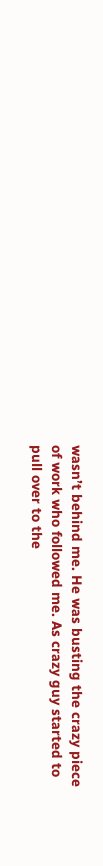wasn’t behind me. He was busting the crazy piece of work who followed me. As crazy guy started to pull over to the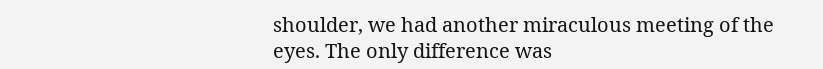shoulder, we had another miraculous meeting of the eyes. The only difference was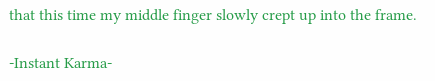that this time my middle finger slowly crept up into the frame.

-Instant Karma-